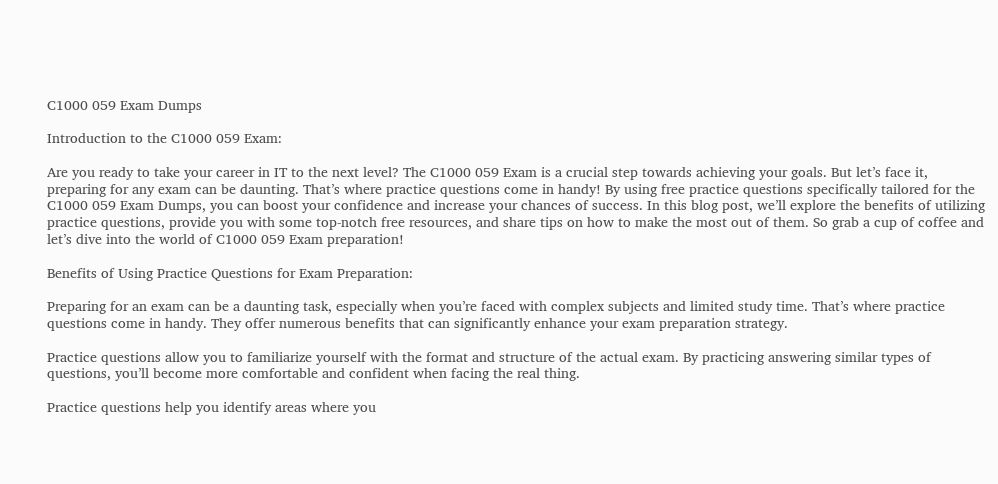C1000 059 Exam Dumps

Introduction to the C1000 059 Exam:

Are you ready to take your career in IT to the next level? The C1000 059 Exam is a crucial step towards achieving your goals. But let’s face it, preparing for any exam can be daunting. That’s where practice questions come in handy! By using free practice questions specifically tailored for the C1000 059 Exam Dumps, you can boost your confidence and increase your chances of success. In this blog post, we’ll explore the benefits of utilizing practice questions, provide you with some top-notch free resources, and share tips on how to make the most out of them. So grab a cup of coffee and let’s dive into the world of C1000 059 Exam preparation!

Benefits of Using Practice Questions for Exam Preparation:

Preparing for an exam can be a daunting task, especially when you’re faced with complex subjects and limited study time. That’s where practice questions come in handy. They offer numerous benefits that can significantly enhance your exam preparation strategy.

Practice questions allow you to familiarize yourself with the format and structure of the actual exam. By practicing answering similar types of questions, you’ll become more comfortable and confident when facing the real thing.

Practice questions help you identify areas where you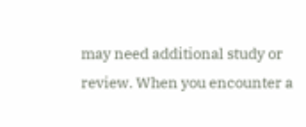may need additional study or review. When you encounter a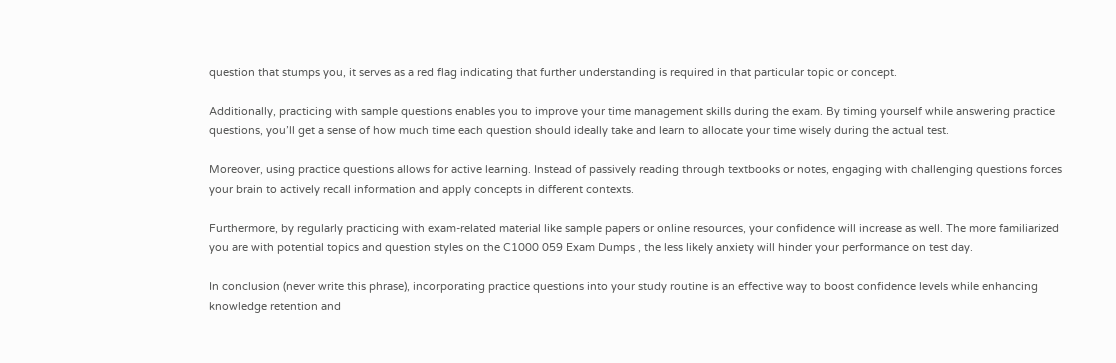question that stumps you, it serves as a red flag indicating that further understanding is required in that particular topic or concept.

Additionally, practicing with sample questions enables you to improve your time management skills during the exam. By timing yourself while answering practice questions, you’ll get a sense of how much time each question should ideally take and learn to allocate your time wisely during the actual test.

Moreover, using practice questions allows for active learning. Instead of passively reading through textbooks or notes, engaging with challenging questions forces your brain to actively recall information and apply concepts in different contexts.

Furthermore, by regularly practicing with exam-related material like sample papers or online resources, your confidence will increase as well. The more familiarized you are with potential topics and question styles on the C1000 059 Exam Dumps , the less likely anxiety will hinder your performance on test day.

In conclusion (never write this phrase), incorporating practice questions into your study routine is an effective way to boost confidence levels while enhancing knowledge retention and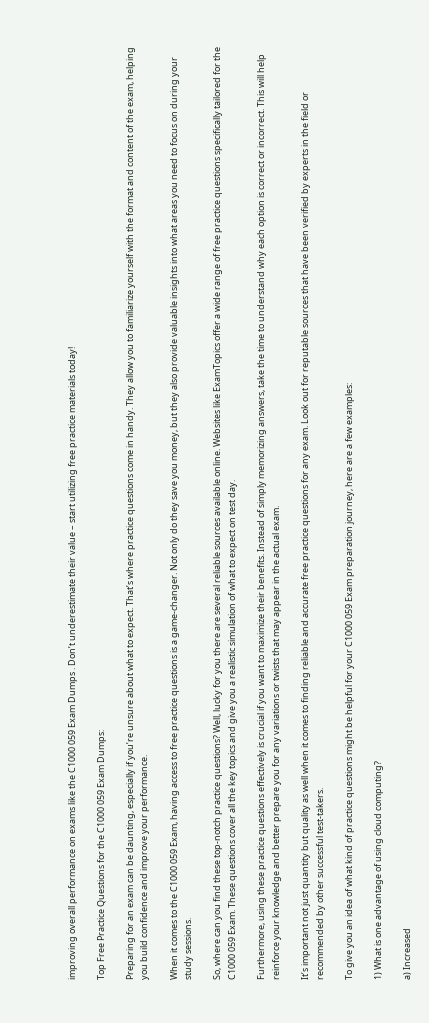improving overall performance on exams like the C1000 059 Exam Dumps . Don’t underestimate their value – start utilizing free practice materials today!

Top Free Practice Questions for the C1000 059 Exam Dumps:

Preparing for an exam can be daunting, especially if you’re unsure about what to expect. That’s where practice questions come in handy. They allow you to familiarize yourself with the format and content of the exam, helping you build confidence and improve your performance.

When it comes to the C1000 059 Exam, having access to free practice questions is a game-changer. Not only do they save you money, but they also provide valuable insights into what areas you need to focus on during your study sessions.

So, where can you find these top-notch practice questions? Well, lucky for you there are several reliable sources available online. Websites like ExamTopics offer a wide range of free practice questions specifically tailored for the C1000 059 Exam. These questions cover all the key topics and give you a realistic simulation of what to expect on test day.

Furthermore, using these practice questions effectively is crucial if you want to maximize their benefits. Instead of simply memorizing answers, take the time to understand why each option is correct or incorrect. This will help reinforce your knowledge and better prepare you for any variations or twists that may appear in the actual exam.

It’s important not just quantity but quality as well when it comes to finding reliable and accurate free practice questions for any exam. Look out for reputable sources that have been verified by experts in the field or recommended by other successful test-takers.

To give you an idea of what kind of practice questions might be helpful for your C1000 059 Exam preparation journey, here are a few examples:

1) What is one advantage of using cloud computing?

a) Increased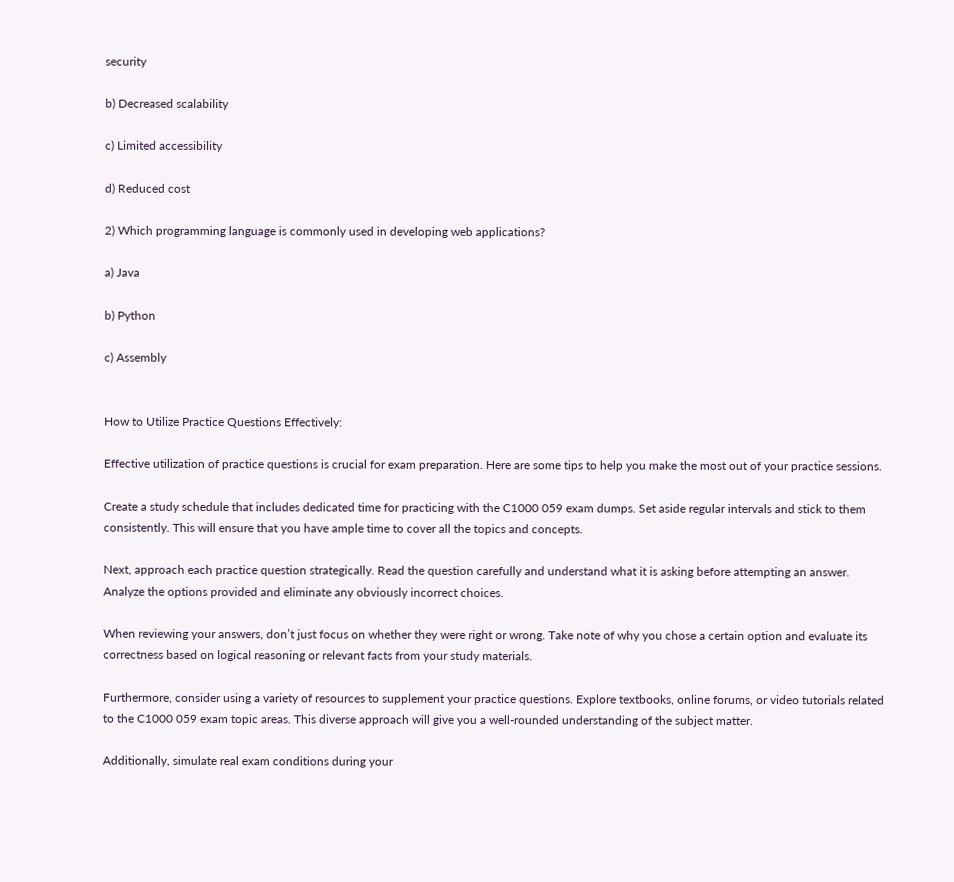security

b) Decreased scalability

c) Limited accessibility

d) Reduced cost

2) Which programming language is commonly used in developing web applications?

a) Java

b) Python

c) Assembly


How to Utilize Practice Questions Effectively:

Effective utilization of practice questions is crucial for exam preparation. Here are some tips to help you make the most out of your practice sessions.

Create a study schedule that includes dedicated time for practicing with the C1000 059 exam dumps. Set aside regular intervals and stick to them consistently. This will ensure that you have ample time to cover all the topics and concepts.

Next, approach each practice question strategically. Read the question carefully and understand what it is asking before attempting an answer. Analyze the options provided and eliminate any obviously incorrect choices.

When reviewing your answers, don’t just focus on whether they were right or wrong. Take note of why you chose a certain option and evaluate its correctness based on logical reasoning or relevant facts from your study materials.

Furthermore, consider using a variety of resources to supplement your practice questions. Explore textbooks, online forums, or video tutorials related to the C1000 059 exam topic areas. This diverse approach will give you a well-rounded understanding of the subject matter.

Additionally, simulate real exam conditions during your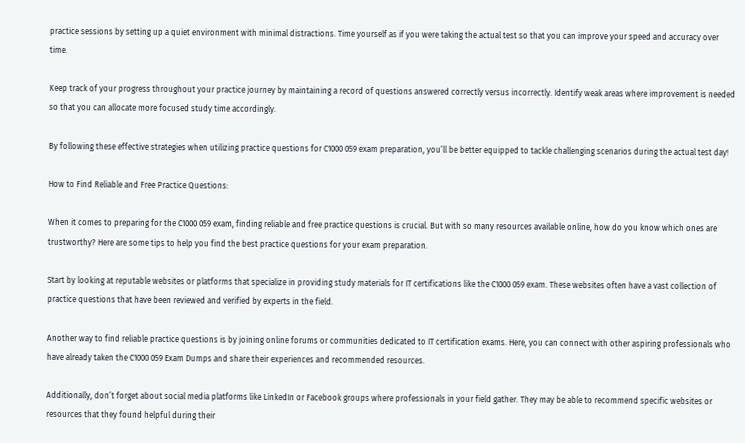practice sessions by setting up a quiet environment with minimal distractions. Time yourself as if you were taking the actual test so that you can improve your speed and accuracy over time.

Keep track of your progress throughout your practice journey by maintaining a record of questions answered correctly versus incorrectly. Identify weak areas where improvement is needed so that you can allocate more focused study time accordingly.

By following these effective strategies when utilizing practice questions for C1000 059 exam preparation, you’ll be better equipped to tackle challenging scenarios during the actual test day!

How to Find Reliable and Free Practice Questions:

When it comes to preparing for the C1000 059 exam, finding reliable and free practice questions is crucial. But with so many resources available online, how do you know which ones are trustworthy? Here are some tips to help you find the best practice questions for your exam preparation.

Start by looking at reputable websites or platforms that specialize in providing study materials for IT certifications like the C1000 059 exam. These websites often have a vast collection of practice questions that have been reviewed and verified by experts in the field.

Another way to find reliable practice questions is by joining online forums or communities dedicated to IT certification exams. Here, you can connect with other aspiring professionals who have already taken the C1000 059 Exam Dumps and share their experiences and recommended resources.

Additionally, don’t forget about social media platforms like LinkedIn or Facebook groups where professionals in your field gather. They may be able to recommend specific websites or resources that they found helpful during their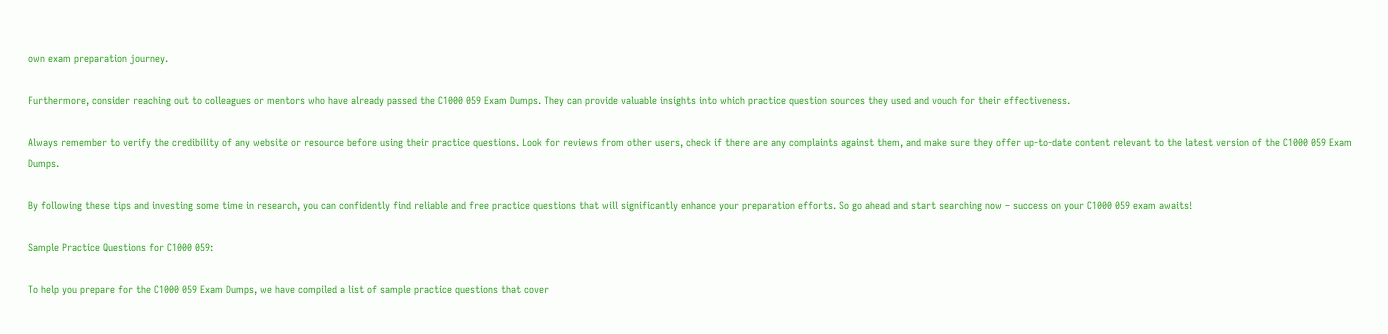own exam preparation journey.

Furthermore, consider reaching out to colleagues or mentors who have already passed the C1000 059 Exam Dumps. They can provide valuable insights into which practice question sources they used and vouch for their effectiveness.

Always remember to verify the credibility of any website or resource before using their practice questions. Look for reviews from other users, check if there are any complaints against them, and make sure they offer up-to-date content relevant to the latest version of the C1000 059 Exam Dumps.

By following these tips and investing some time in research, you can confidently find reliable and free practice questions that will significantly enhance your preparation efforts. So go ahead and start searching now – success on your C1000 059 exam awaits!

Sample Practice Questions for C1000 059:

To help you prepare for the C1000 059 Exam Dumps, we have compiled a list of sample practice questions that cover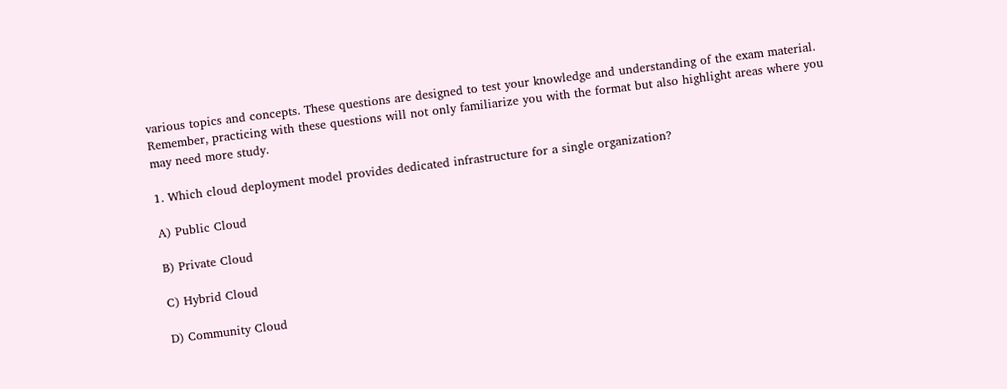various topics and concepts. These questions are designed to test your knowledge and understanding of the exam material. Remember, practicing with these questions will not only familiarize you with the format but also highlight areas where you may need more study.

1. Which cloud deployment model provides dedicated infrastructure for a single organization?

A) Public Cloud

B) Private Cloud

C) Hybrid Cloud

D) Community Cloud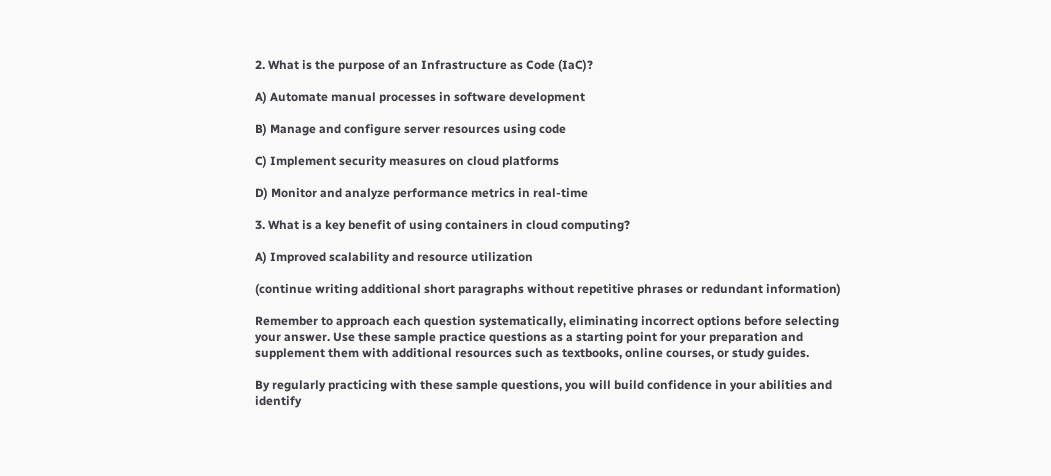2. What is the purpose of an Infrastructure as Code (IaC)?

A) Automate manual processes in software development

B) Manage and configure server resources using code

C) Implement security measures on cloud platforms

D) Monitor and analyze performance metrics in real-time

3. What is a key benefit of using containers in cloud computing?

A) Improved scalability and resource utilization

(continue writing additional short paragraphs without repetitive phrases or redundant information)

Remember to approach each question systematically, eliminating incorrect options before selecting your answer. Use these sample practice questions as a starting point for your preparation and supplement them with additional resources such as textbooks, online courses, or study guides.

By regularly practicing with these sample questions, you will build confidence in your abilities and identify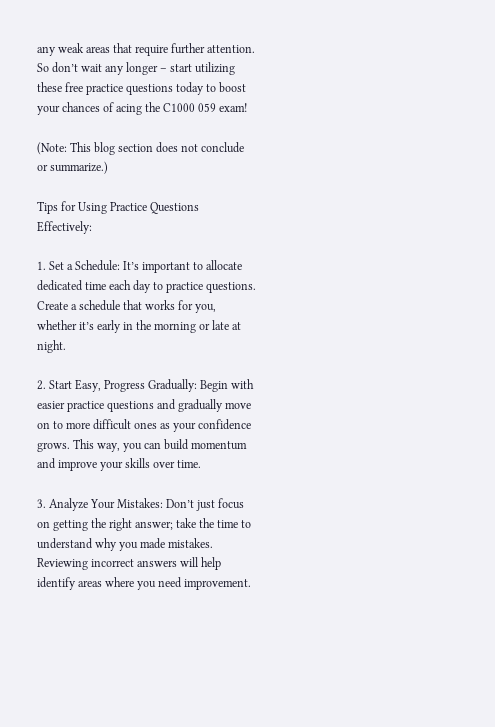any weak areas that require further attention. So don’t wait any longer – start utilizing these free practice questions today to boost your chances of acing the C1000 059 exam!

(Note: This blog section does not conclude or summarize.)

Tips for Using Practice Questions Effectively:

1. Set a Schedule: It’s important to allocate dedicated time each day to practice questions. Create a schedule that works for you, whether it’s early in the morning or late at night.

2. Start Easy, Progress Gradually: Begin with easier practice questions and gradually move on to more difficult ones as your confidence grows. This way, you can build momentum and improve your skills over time.

3. Analyze Your Mistakes: Don’t just focus on getting the right answer; take the time to understand why you made mistakes. Reviewing incorrect answers will help identify areas where you need improvement.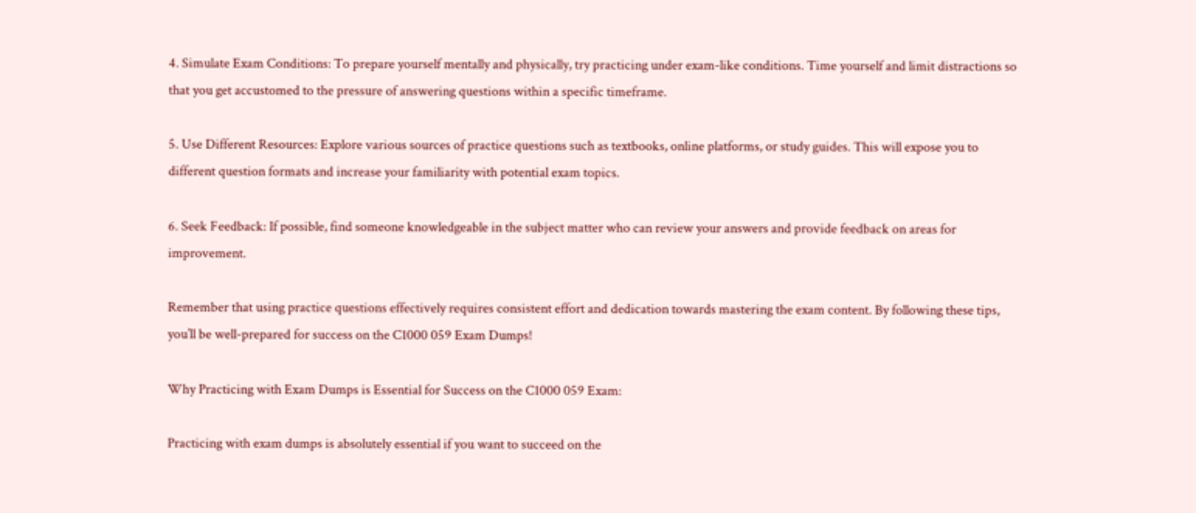4. Simulate Exam Conditions: To prepare yourself mentally and physically, try practicing under exam-like conditions. Time yourself and limit distractions so that you get accustomed to the pressure of answering questions within a specific timeframe.

5. Use Different Resources: Explore various sources of practice questions such as textbooks, online platforms, or study guides. This will expose you to different question formats and increase your familiarity with potential exam topics.

6. Seek Feedback: If possible, find someone knowledgeable in the subject matter who can review your answers and provide feedback on areas for improvement.

Remember that using practice questions effectively requires consistent effort and dedication towards mastering the exam content. By following these tips, you’ll be well-prepared for success on the C1000 059 Exam Dumps!

Why Practicing with Exam Dumps is Essential for Success on the C1000 059 Exam:

Practicing with exam dumps is absolutely essential if you want to succeed on the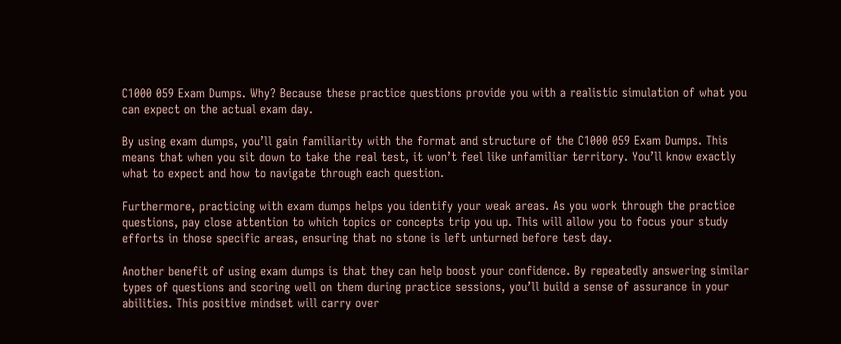C1000 059 Exam Dumps. Why? Because these practice questions provide you with a realistic simulation of what you can expect on the actual exam day.

By using exam dumps, you’ll gain familiarity with the format and structure of the C1000 059 Exam Dumps. This means that when you sit down to take the real test, it won’t feel like unfamiliar territory. You’ll know exactly what to expect and how to navigate through each question.

Furthermore, practicing with exam dumps helps you identify your weak areas. As you work through the practice questions, pay close attention to which topics or concepts trip you up. This will allow you to focus your study efforts in those specific areas, ensuring that no stone is left unturned before test day.

Another benefit of using exam dumps is that they can help boost your confidence. By repeatedly answering similar types of questions and scoring well on them during practice sessions, you’ll build a sense of assurance in your abilities. This positive mindset will carry over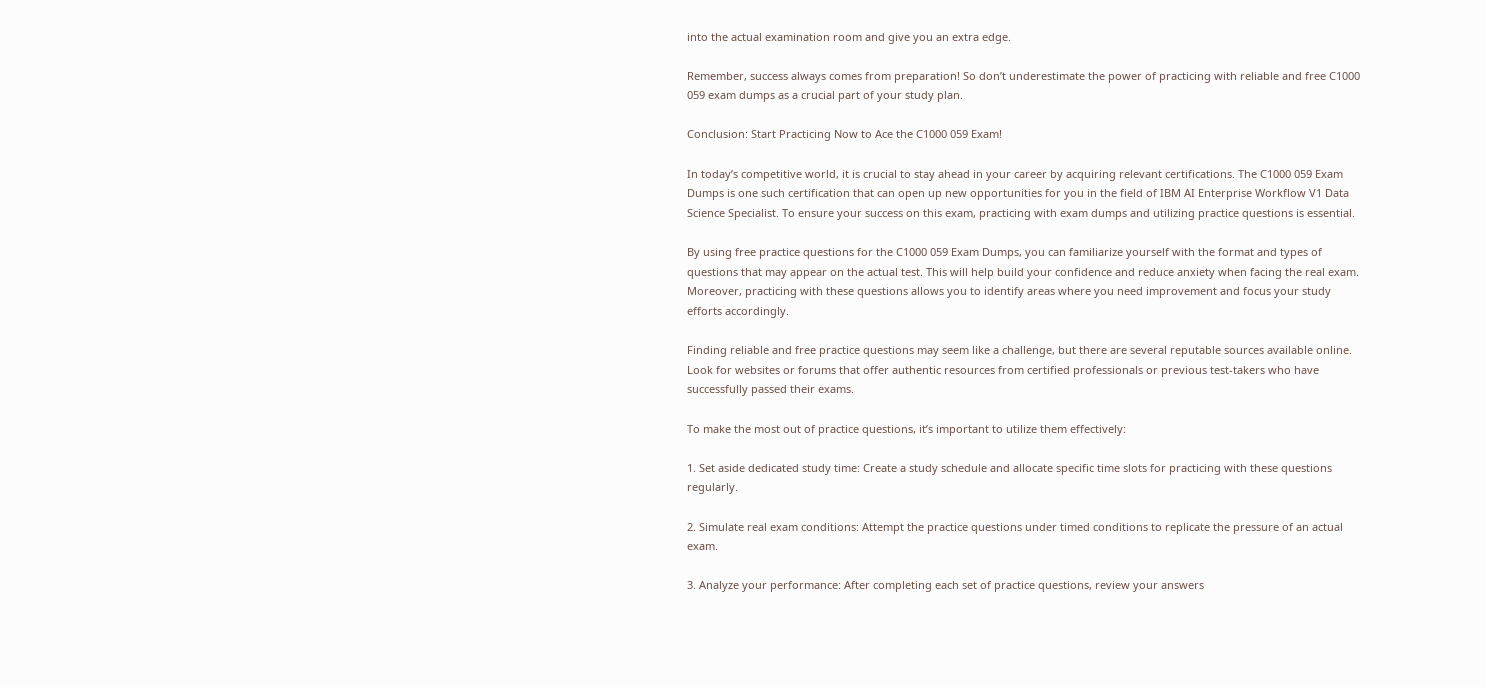into the actual examination room and give you an extra edge.

Remember, success always comes from preparation! So don’t underestimate the power of practicing with reliable and free C1000 059 exam dumps as a crucial part of your study plan.

Conclusion: Start Practicing Now to Ace the C1000 059 Exam!

In today’s competitive world, it is crucial to stay ahead in your career by acquiring relevant certifications. The C1000 059 Exam Dumps is one such certification that can open up new opportunities for you in the field of IBM AI Enterprise Workflow V1 Data Science Specialist. To ensure your success on this exam, practicing with exam dumps and utilizing practice questions is essential.

By using free practice questions for the C1000 059 Exam Dumps, you can familiarize yourself with the format and types of questions that may appear on the actual test. This will help build your confidence and reduce anxiety when facing the real exam. Moreover, practicing with these questions allows you to identify areas where you need improvement and focus your study efforts accordingly.

Finding reliable and free practice questions may seem like a challenge, but there are several reputable sources available online. Look for websites or forums that offer authentic resources from certified professionals or previous test-takers who have successfully passed their exams.

To make the most out of practice questions, it’s important to utilize them effectively:

1. Set aside dedicated study time: Create a study schedule and allocate specific time slots for practicing with these questions regularly.

2. Simulate real exam conditions: Attempt the practice questions under timed conditions to replicate the pressure of an actual exam.

3. Analyze your performance: After completing each set of practice questions, review your answers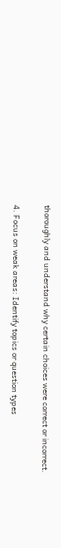thoroughly and understand why certain choices were correct or incorrect.

4. Focus on weak areas: Identify topics or question types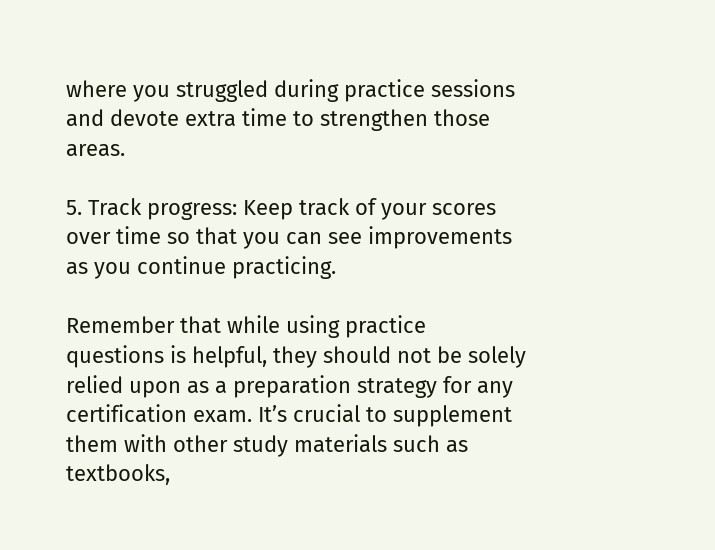where you struggled during practice sessions and devote extra time to strengthen those areas.

5. Track progress: Keep track of your scores over time so that you can see improvements as you continue practicing.

Remember that while using practice questions is helpful, they should not be solely relied upon as a preparation strategy for any certification exam. It’s crucial to supplement them with other study materials such as textbooks,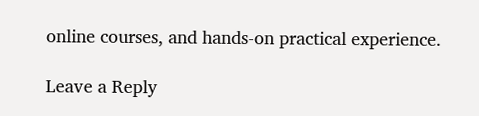online courses, and hands-on practical experience.

Leave a Reply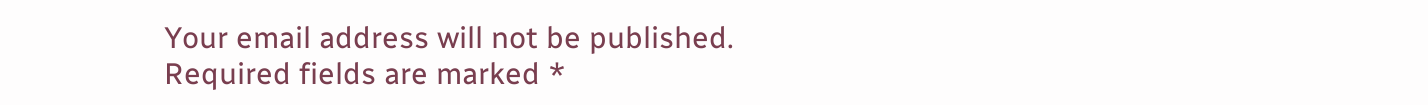Your email address will not be published. Required fields are marked *